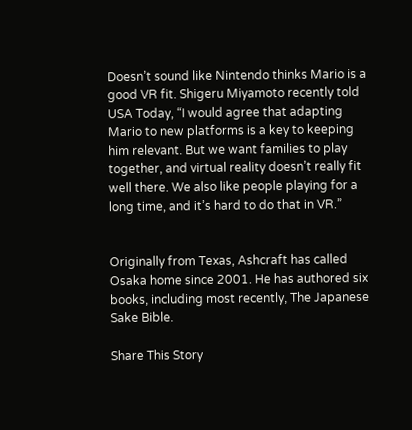Doesn’t sound like Nintendo thinks Mario is a good VR fit. Shigeru Miyamoto recently told USA Today, “I would agree that adapting Mario to new platforms is a key to keeping him relevant. But we want families to play together, and virtual reality doesn’t really fit well there. We also like people playing for a long time, and it’s hard to do that in VR.”


Originally from Texas, Ashcraft has called Osaka home since 2001. He has authored six books, including most recently, The Japanese Sake Bible.

Share This Story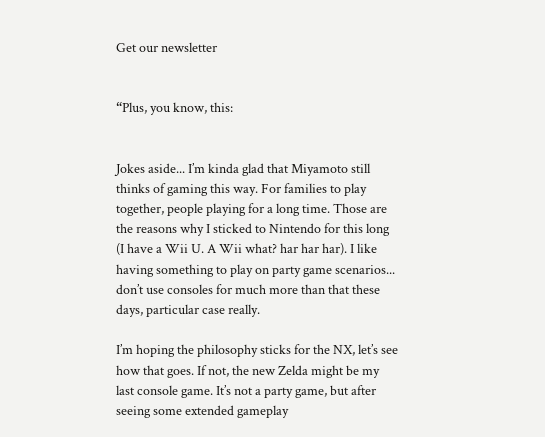Get our newsletter


“Plus, you know, this:


Jokes aside... I’m kinda glad that Miyamoto still thinks of gaming this way. For families to play together, people playing for a long time. Those are the reasons why I sticked to Nintendo for this long (I have a Wii U. A Wii what? har har har). I like having something to play on party game scenarios... don’t use consoles for much more than that these days, particular case really.

I’m hoping the philosophy sticks for the NX, let’s see how that goes. If not, the new Zelda might be my last console game. It’s not a party game, but after seeing some extended gameplay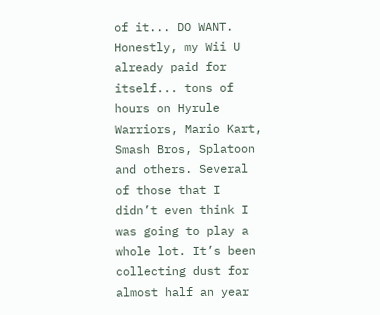of it... DO WANT. Honestly, my Wii U already paid for itself... tons of hours on Hyrule Warriors, Mario Kart, Smash Bros, Splatoon and others. Several of those that I didn’t even think I was going to play a whole lot. It’s been collecting dust for almost half an year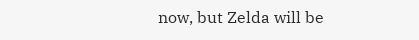now, but Zelda will be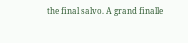the final salvo. A grand finalle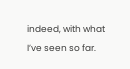indeed, with what I’ve seen so far.